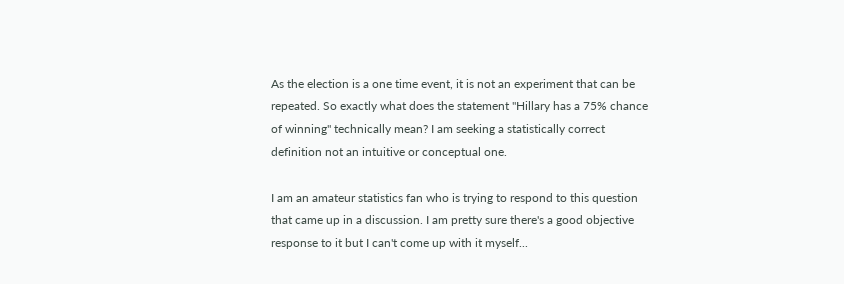As the election is a one time event, it is not an experiment that can be repeated. So exactly what does the statement "Hillary has a 75% chance of winning" technically mean? I am seeking a statistically correct definition not an intuitive or conceptual one.

I am an amateur statistics fan who is trying to respond to this question that came up in a discussion. I am pretty sure there's a good objective response to it but I can't come up with it myself...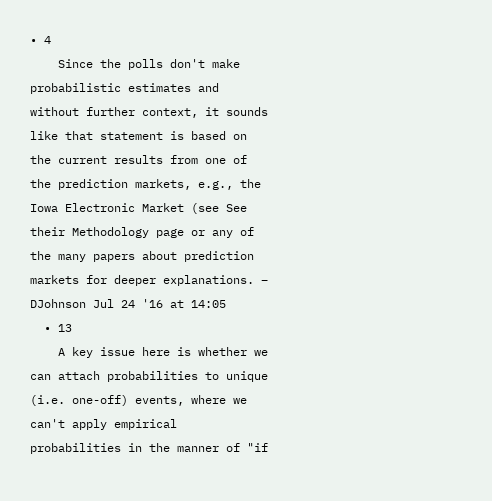• 4
    Since the polls don't make probabilistic estimates and without further context, it sounds like that statement is based on the current results from one of the prediction markets, e.g., the Iowa Electronic Market (see See their Methodology page or any of the many papers about prediction markets for deeper explanations. – DJohnson Jul 24 '16 at 14:05
  • 13
    A key issue here is whether we can attach probabilities to unique (i.e. one-off) events, where we can't apply empirical probabilities in the manner of "if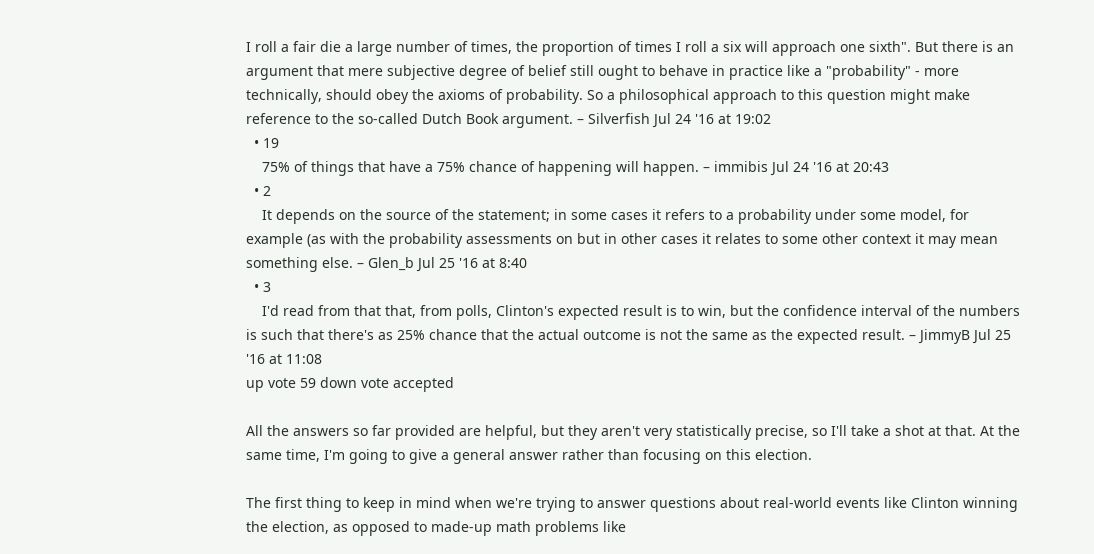I roll a fair die a large number of times, the proportion of times I roll a six will approach one sixth". But there is an argument that mere subjective degree of belief still ought to behave in practice like a "probability" - more technically, should obey the axioms of probability. So a philosophical approach to this question might make reference to the so-called Dutch Book argument. – Silverfish Jul 24 '16 at 19:02
  • 19
    75% of things that have a 75% chance of happening will happen. – immibis Jul 24 '16 at 20:43
  • 2
    It depends on the source of the statement; in some cases it refers to a probability under some model, for example (as with the probability assessments on but in other cases it relates to some other context it may mean something else. – Glen_b Jul 25 '16 at 8:40
  • 3
    I'd read from that that, from polls, Clinton's expected result is to win, but the confidence interval of the numbers is such that there's as 25% chance that the actual outcome is not the same as the expected result. – JimmyB Jul 25 '16 at 11:08
up vote 59 down vote accepted

All the answers so far provided are helpful, but they aren't very statistically precise, so I'll take a shot at that. At the same time, I'm going to give a general answer rather than focusing on this election.

The first thing to keep in mind when we're trying to answer questions about real-world events like Clinton winning the election, as opposed to made-up math problems like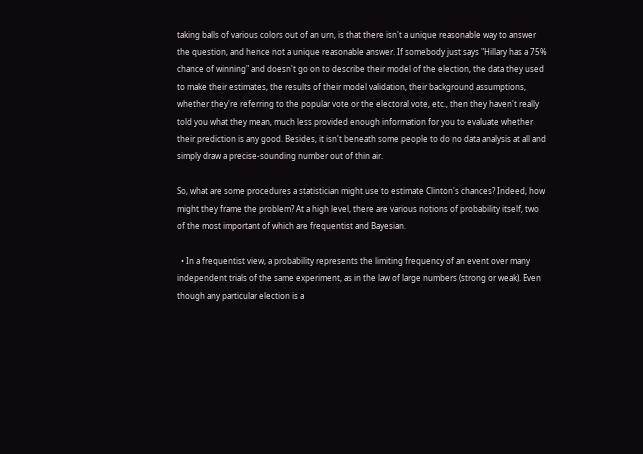taking balls of various colors out of an urn, is that there isn't a unique reasonable way to answer the question, and hence not a unique reasonable answer. If somebody just says "Hillary has a 75% chance of winning" and doesn't go on to describe their model of the election, the data they used to make their estimates, the results of their model validation, their background assumptions, whether they're referring to the popular vote or the electoral vote, etc., then they haven't really told you what they mean, much less provided enough information for you to evaluate whether their prediction is any good. Besides, it isn't beneath some people to do no data analysis at all and simply draw a precise-sounding number out of thin air.

So, what are some procedures a statistician might use to estimate Clinton's chances? Indeed, how might they frame the problem? At a high level, there are various notions of probability itself, two of the most important of which are frequentist and Bayesian.

  • In a frequentist view, a probability represents the limiting frequency of an event over many independent trials of the same experiment, as in the law of large numbers (strong or weak). Even though any particular election is a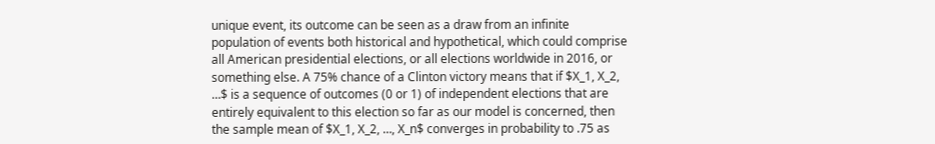unique event, its outcome can be seen as a draw from an infinite population of events both historical and hypothetical, which could comprise all American presidential elections, or all elections worldwide in 2016, or something else. A 75% chance of a Clinton victory means that if $X_1, X_2, …$ is a sequence of outcomes (0 or 1) of independent elections that are entirely equivalent to this election so far as our model is concerned, then the sample mean of $X_1, X_2, …, X_n$ converges in probability to .75 as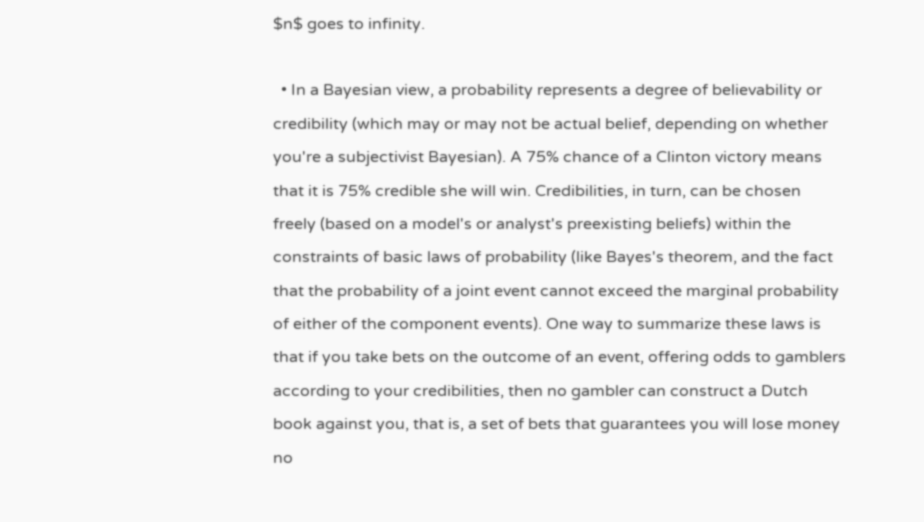$n$ goes to infinity.

  • In a Bayesian view, a probability represents a degree of believability or credibility (which may or may not be actual belief, depending on whether you're a subjectivist Bayesian). A 75% chance of a Clinton victory means that it is 75% credible she will win. Credibilities, in turn, can be chosen freely (based on a model's or analyst's preexisting beliefs) within the constraints of basic laws of probability (like Bayes's theorem, and the fact that the probability of a joint event cannot exceed the marginal probability of either of the component events). One way to summarize these laws is that if you take bets on the outcome of an event, offering odds to gamblers according to your credibilities, then no gambler can construct a Dutch book against you, that is, a set of bets that guarantees you will lose money no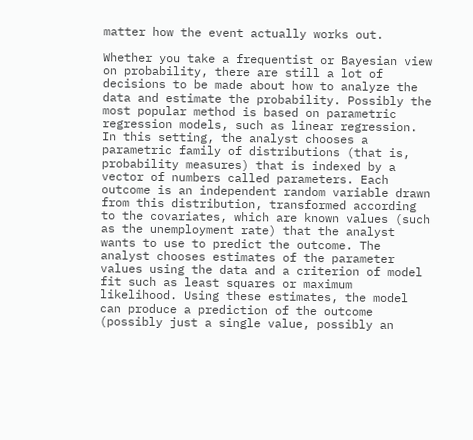matter how the event actually works out.

Whether you take a frequentist or Bayesian view on probability, there are still a lot of decisions to be made about how to analyze the data and estimate the probability. Possibly the most popular method is based on parametric regression models, such as linear regression. In this setting, the analyst chooses a parametric family of distributions (that is, probability measures) that is indexed by a vector of numbers called parameters. Each outcome is an independent random variable drawn from this distribution, transformed according to the covariates, which are known values (such as the unemployment rate) that the analyst wants to use to predict the outcome. The analyst chooses estimates of the parameter values using the data and a criterion of model fit such as least squares or maximum likelihood. Using these estimates, the model can produce a prediction of the outcome (possibly just a single value, possibly an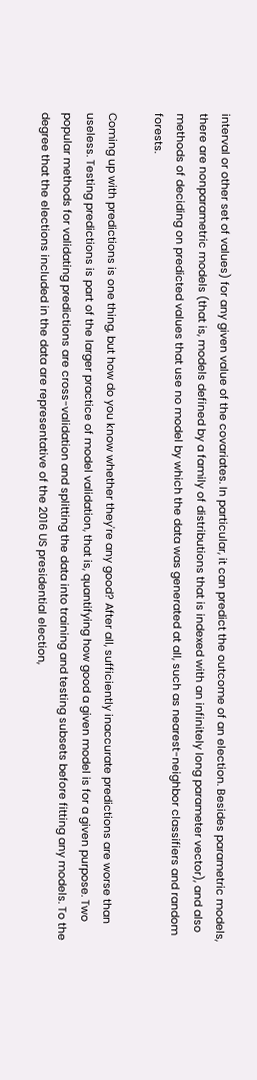interval or other set of values) for any given value of the covariates. In particular, it can predict the outcome of an election. Besides parametric models, there are nonparametric models (that is, models defined by a family of distributions that is indexed with an infinitely long parameter vector), and also methods of deciding on predicted values that use no model by which the data was generated at all, such as nearest-neighbor classifiers and random forests.

Coming up with predictions is one thing, but how do you know whether they're any good? After all, sufficiently inaccurate predictions are worse than useless. Testing predictions is part of the larger practice of model validation, that is, quantifying how good a given model is for a given purpose. Two popular methods for validating predictions are cross-validation and splitting the data into training and testing subsets before fitting any models. To the degree that the elections included in the data are representative of the 2016 US presidential election,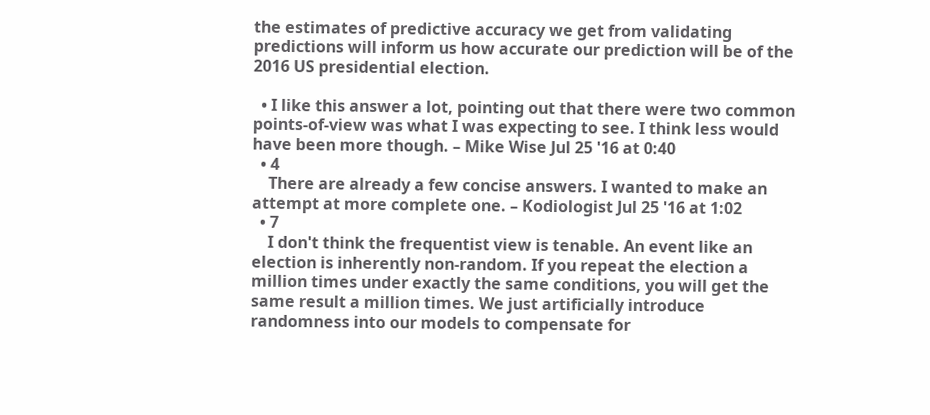the estimates of predictive accuracy we get from validating predictions will inform us how accurate our prediction will be of the 2016 US presidential election.

  • I like this answer a lot, pointing out that there were two common points-of-view was what I was expecting to see. I think less would have been more though. – Mike Wise Jul 25 '16 at 0:40
  • 4
    There are already a few concise answers. I wanted to make an attempt at more complete one. – Kodiologist Jul 25 '16 at 1:02
  • 7
    I don't think the frequentist view is tenable. An event like an election is inherently non-random. If you repeat the election a million times under exactly the same conditions, you will get the same result a million times. We just artificially introduce randomness into our models to compensate for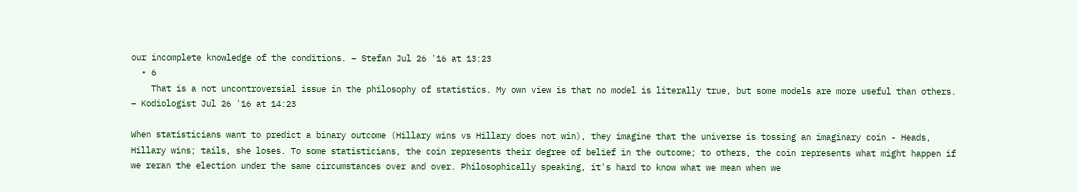our incomplete knowledge of the conditions. – Stefan Jul 26 '16 at 13:23
  • 6
    That is a not uncontroversial issue in the philosophy of statistics. My own view is that no model is literally true, but some models are more useful than others. – Kodiologist Jul 26 '16 at 14:23

When statisticians want to predict a binary outcome (Hillary wins vs Hillary does not win), they imagine that the universe is tossing an imaginary coin - Heads, Hillary wins; tails, she loses. To some statisticians, the coin represents their degree of belief in the outcome; to others, the coin represents what might happen if we reran the election under the same circumstances over and over. Philosophically speaking, it's hard to know what we mean when we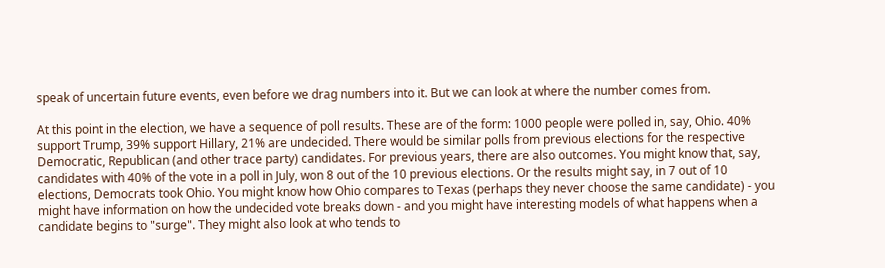speak of uncertain future events, even before we drag numbers into it. But we can look at where the number comes from.

At this point in the election, we have a sequence of poll results. These are of the form: 1000 people were polled in, say, Ohio. 40% support Trump, 39% support Hillary, 21% are undecided. There would be similar polls from previous elections for the respective Democratic, Republican (and other trace party) candidates. For previous years, there are also outcomes. You might know that, say, candidates with 40% of the vote in a poll in July, won 8 out of the 10 previous elections. Or the results might say, in 7 out of 10 elections, Democrats took Ohio. You might know how Ohio compares to Texas (perhaps they never choose the same candidate) - you might have information on how the undecided vote breaks down - and you might have interesting models of what happens when a candidate begins to "surge". They might also look at who tends to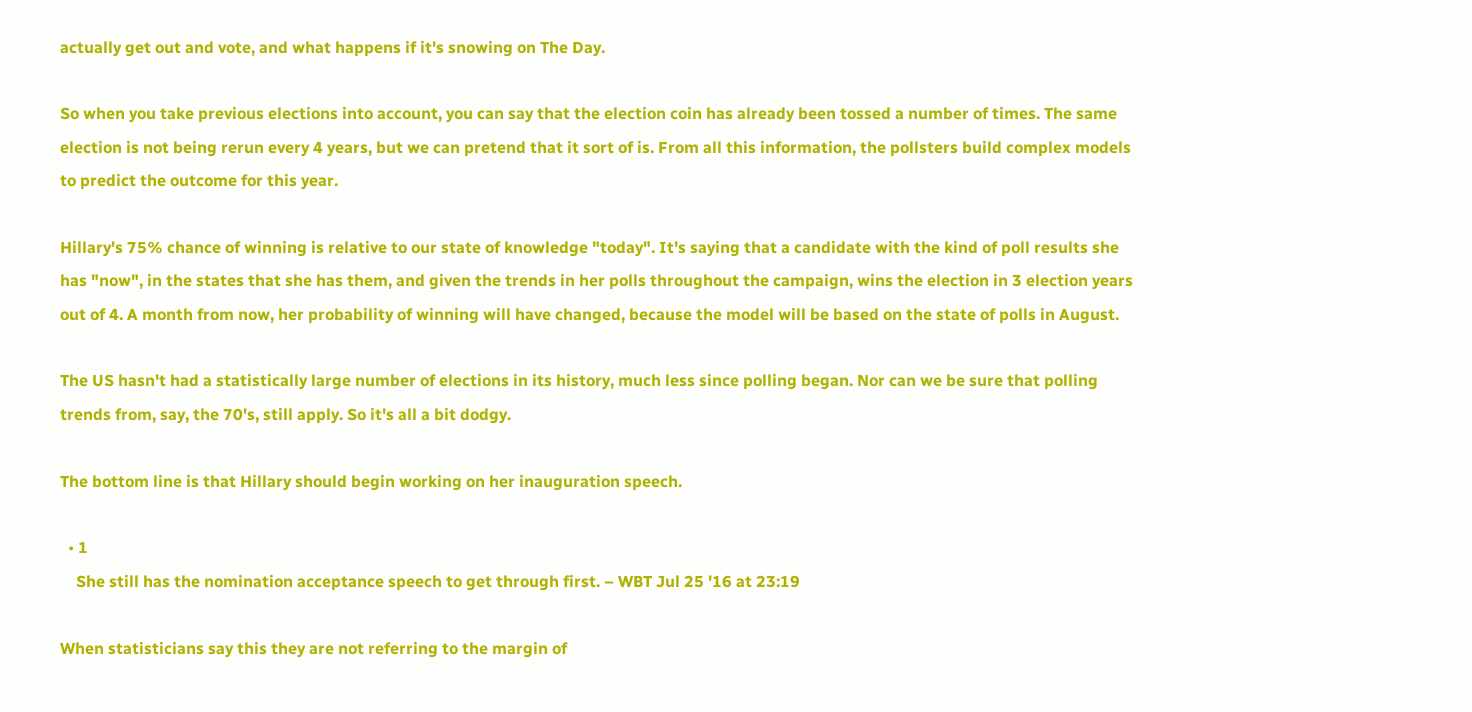actually get out and vote, and what happens if it's snowing on The Day.

So when you take previous elections into account, you can say that the election coin has already been tossed a number of times. The same election is not being rerun every 4 years, but we can pretend that it sort of is. From all this information, the pollsters build complex models to predict the outcome for this year.

Hillary's 75% chance of winning is relative to our state of knowledge "today". It's saying that a candidate with the kind of poll results she has "now", in the states that she has them, and given the trends in her polls throughout the campaign, wins the election in 3 election years out of 4. A month from now, her probability of winning will have changed, because the model will be based on the state of polls in August.

The US hasn't had a statistically large number of elections in its history, much less since polling began. Nor can we be sure that polling trends from, say, the 70's, still apply. So it's all a bit dodgy.

The bottom line is that Hillary should begin working on her inauguration speech.

  • 1
    She still has the nomination acceptance speech to get through first. – WBT Jul 25 '16 at 23:19

When statisticians say this they are not referring to the margin of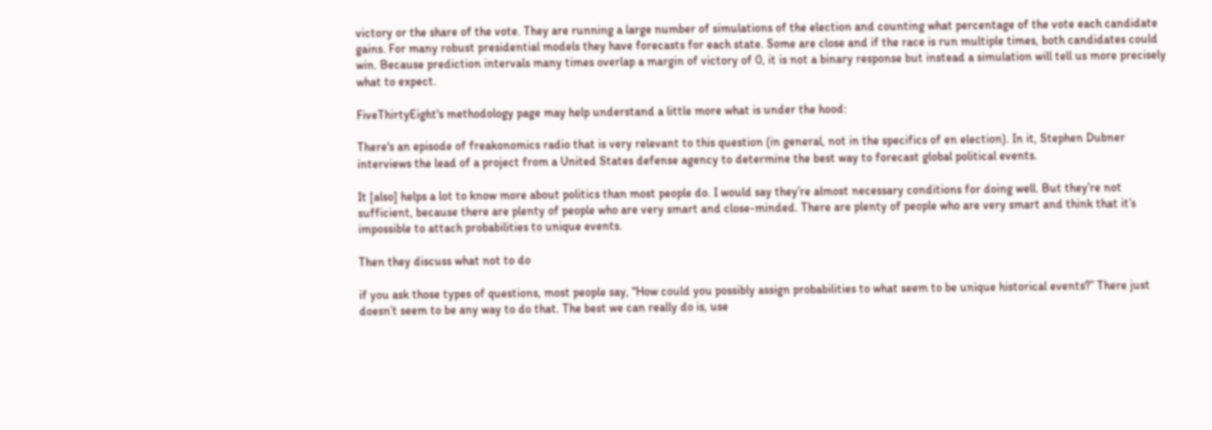victory or the share of the vote. They are running a large number of simulations of the election and counting what percentage of the vote each candidate gains. For many robust presidential models they have forecasts for each state. Some are close and if the race is run multiple times, both candidates could win. Because prediction intervals many times overlap a margin of victory of 0, it is not a binary response but instead a simulation will tell us more precisely what to expect.

FiveThirtyEight's methodology page may help understand a little more what is under the hood:

There's an episode of freakonomics radio that is very relevant to this question (in general, not in the specifics of en election). In it, Stephen Dubner interviews the lead of a project from a United States defense agency to determine the best way to forecast global political events.

It [also] helps a lot to know more about politics than most people do. I would say they’re almost necessary conditions for doing well. But they’re not sufficient, because there are plenty of people who are very smart and close-minded. There are plenty of people who are very smart and think that it’s impossible to attach probabilities to unique events.

Then they discuss what not to do

if you ask those types of questions, most people say, “How could you possibly assign probabilities to what seem to be unique historical events?” There just doesn’t seem to be any way to do that. The best we can really do is, use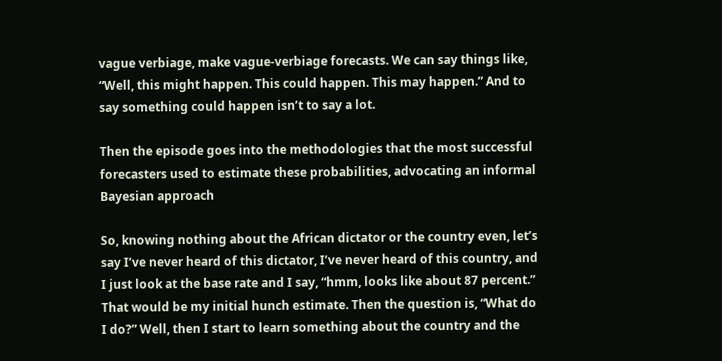vague verbiage, make vague-verbiage forecasts. We can say things like, “Well, this might happen. This could happen. This may happen.” And to say something could happen isn’t to say a lot.

Then the episode goes into the methodologies that the most successful forecasters used to estimate these probabilities, advocating an informal Bayesian approach

So, knowing nothing about the African dictator or the country even, let’s say I’ve never heard of this dictator, I’ve never heard of this country, and I just look at the base rate and I say, “hmm, looks like about 87 percent.” That would be my initial hunch estimate. Then the question is, “What do I do?” Well, then I start to learn something about the country and the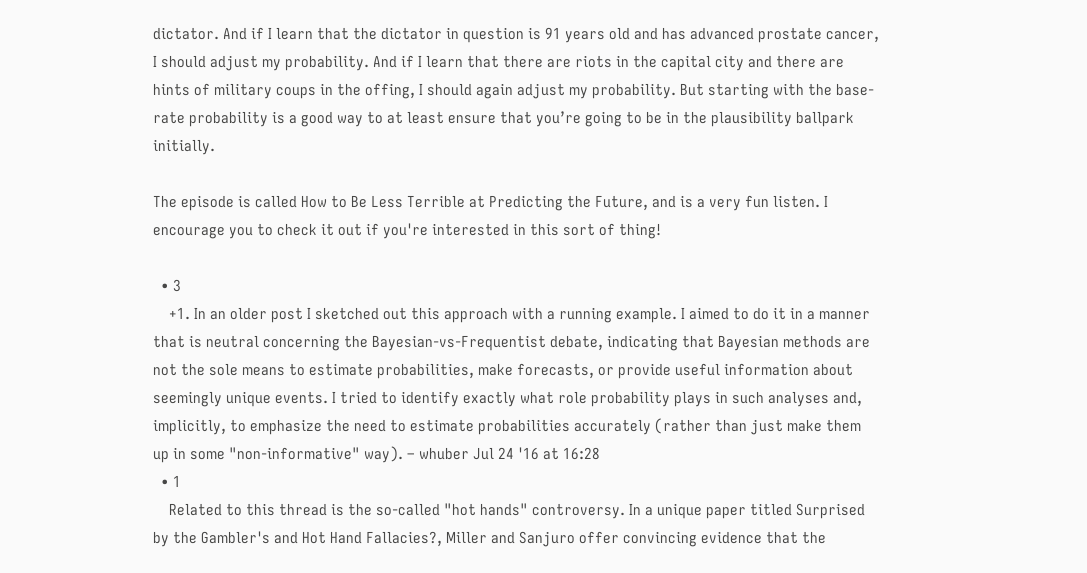dictator. And if I learn that the dictator in question is 91 years old and has advanced prostate cancer, I should adjust my probability. And if I learn that there are riots in the capital city and there are hints of military coups in the offing, I should again adjust my probability. But starting with the base-rate probability is a good way to at least ensure that you’re going to be in the plausibility ballpark initially.

The episode is called How to Be Less Terrible at Predicting the Future, and is a very fun listen. I encourage you to check it out if you're interested in this sort of thing!

  • 3
    +1. In an older post I sketched out this approach with a running example. I aimed to do it in a manner that is neutral concerning the Bayesian-vs-Frequentist debate, indicating that Bayesian methods are not the sole means to estimate probabilities, make forecasts, or provide useful information about seemingly unique events. I tried to identify exactly what role probability plays in such analyses and, implicitly, to emphasize the need to estimate probabilities accurately (rather than just make them up in some "non-informative" way). – whuber Jul 24 '16 at 16:28
  • 1
    Related to this thread is the so-called "hot hands" controversy. In a unique paper titled Surprised by the Gambler's and Hot Hand Fallacies?, Miller and Sanjuro offer convincing evidence that the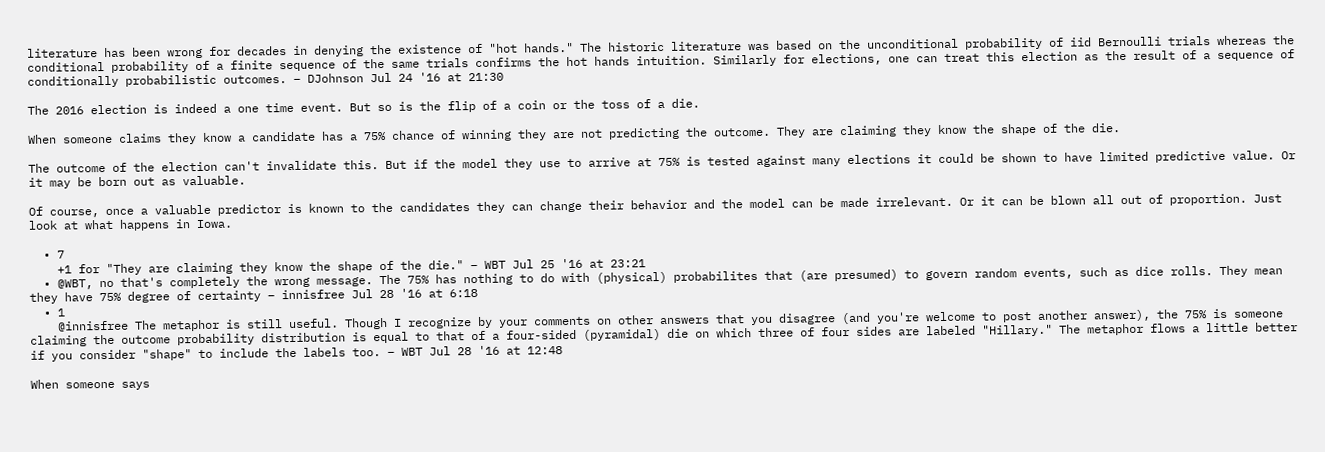literature has been wrong for decades in denying the existence of "hot hands." The historic literature was based on the unconditional probability of iid Bernoulli trials whereas the conditional probability of a finite sequence of the same trials confirms the hot hands intuition. Similarly for elections, one can treat this election as the result of a sequence of conditionally probabilistic outcomes. – DJohnson Jul 24 '16 at 21:30

The 2016 election is indeed a one time event. But so is the flip of a coin or the toss of a die.

When someone claims they know a candidate has a 75% chance of winning they are not predicting the outcome. They are claiming they know the shape of the die.

The outcome of the election can't invalidate this. But if the model they use to arrive at 75% is tested against many elections it could be shown to have limited predictive value. Or it may be born out as valuable.

Of course, once a valuable predictor is known to the candidates they can change their behavior and the model can be made irrelevant. Or it can be blown all out of proportion. Just look at what happens in Iowa.

  • 7
    +1 for "They are claiming they know the shape of the die." – WBT Jul 25 '16 at 23:21
  • @WBT, no that's completely the wrong message. The 75% has nothing to do with (physical) probabilites that (are presumed) to govern random events, such as dice rolls. They mean they have 75% degree of certainty – innisfree Jul 28 '16 at 6:18
  • 1
    @innisfree The metaphor is still useful. Though I recognize by your comments on other answers that you disagree (and you're welcome to post another answer), the 75% is someone claiming the outcome probability distribution is equal to that of a four-sided (pyramidal) die on which three of four sides are labeled "Hillary." The metaphor flows a little better if you consider "shape" to include the labels too. – WBT Jul 28 '16 at 12:48

When someone says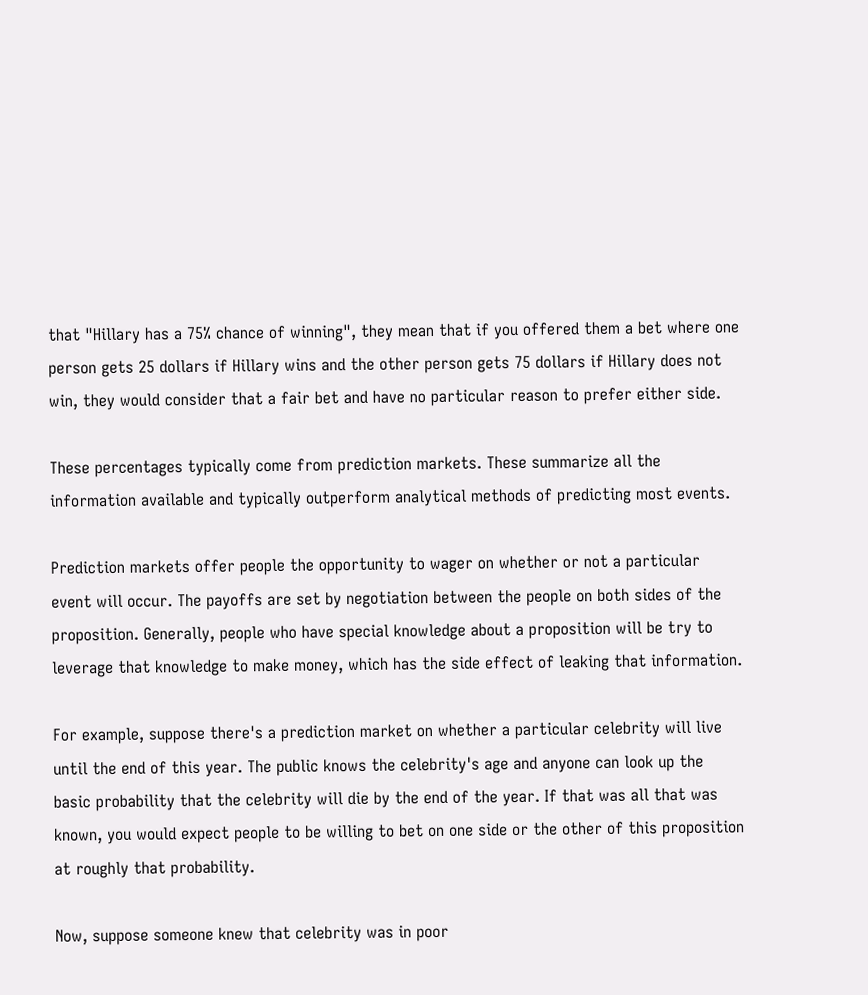that "Hillary has a 75% chance of winning", they mean that if you offered them a bet where one person gets 25 dollars if Hillary wins and the other person gets 75 dollars if Hillary does not win, they would consider that a fair bet and have no particular reason to prefer either side.

These percentages typically come from prediction markets. These summarize all the information available and typically outperform analytical methods of predicting most events.

Prediction markets offer people the opportunity to wager on whether or not a particular event will occur. The payoffs are set by negotiation between the people on both sides of the proposition. Generally, people who have special knowledge about a proposition will be try to leverage that knowledge to make money, which has the side effect of leaking that information.

For example, suppose there's a prediction market on whether a particular celebrity will live until the end of this year. The public knows the celebrity's age and anyone can look up the basic probability that the celebrity will die by the end of the year. If that was all that was known, you would expect people to be willing to bet on one side or the other of this proposition at roughly that probability.

Now, suppose someone knew that celebrity was in poor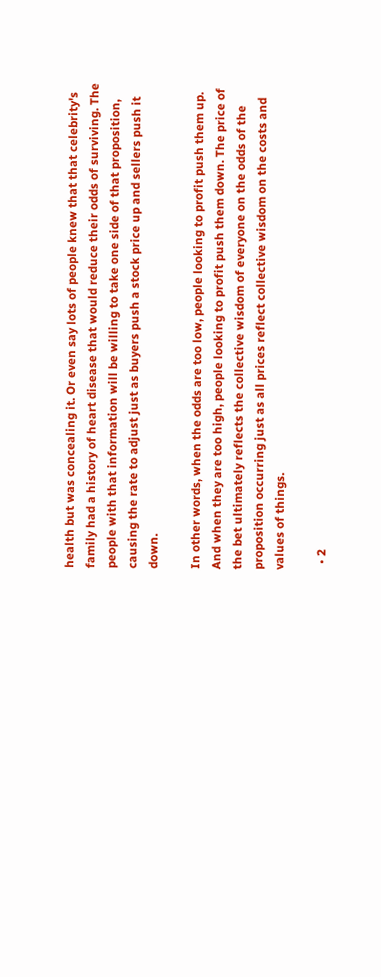health but was concealing it. Or even say lots of people knew that that celebrity's family had a history of heart disease that would reduce their odds of surviving. The people with that information will be willing to take one side of that proposition, causing the rate to adjust just as buyers push a stock price up and sellers push it down.

In other words, when the odds are too low, people looking to profit push them up. And when they are too high, people looking to profit push them down. The price of the bet ultimately reflects the collective wisdom of everyone on the odds of the proposition occurring just as all prices reflect collective wisdom on the costs and values of things.

  • 2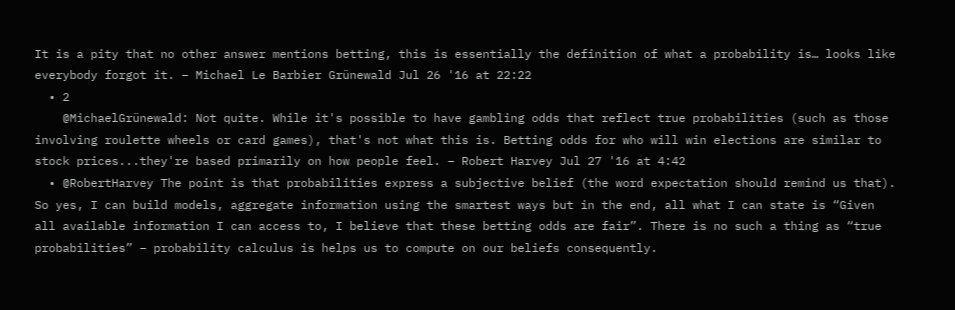It is a pity that no other answer mentions betting, this is essentially the definition of what a probability is… looks like everybody forgot it. – Michael Le Barbier Grünewald Jul 26 '16 at 22:22
  • 2
    @MichaelGrünewald: Not quite. While it's possible to have gambling odds that reflect true probabilities (such as those involving roulette wheels or card games), that's not what this is. Betting odds for who will win elections are similar to stock prices...they're based primarily on how people feel. – Robert Harvey Jul 27 '16 at 4:42
  • @RobertHarvey The point is that probabilities express a subjective belief (the word expectation should remind us that). So yes, I can build models, aggregate information using the smartest ways but in the end, all what I can state is “Given all available information I can access to, I believe that these betting odds are fair”. There is no such a thing as “true probabilities” – probability calculus is helps us to compute on our beliefs consequently.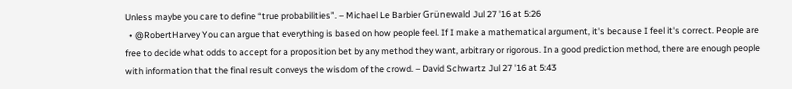Unless maybe you care to define “true probabilities”. – Michael Le Barbier Grünewald Jul 27 '16 at 5:26
  • @RobertHarvey You can argue that everything is based on how people feel. If I make a mathematical argument, it's because I feel it's correct. People are free to decide what odds to accept for a proposition bet by any method they want, arbitrary or rigorous. In a good prediction method, there are enough people with information that the final result conveys the wisdom of the crowd. – David Schwartz Jul 27 '16 at 5:43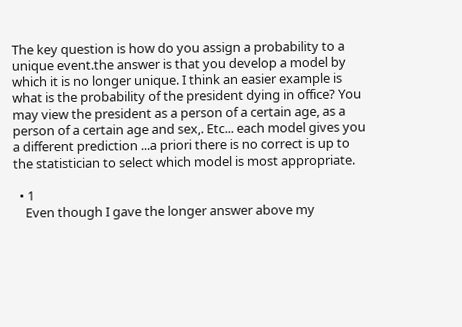The key question is how do you assign a probability to a unique event.the answer is that you develop a model by which it is no longer unique. I think an easier example is what is the probability of the president dying in office? You may view the president as a person of a certain age, as a person of a certain age and sex,. Etc... each model gives you a different prediction ...a priori there is no correct is up to the statistician to select which model is most appropriate.

  • 1
    Even though I gave the longer answer above my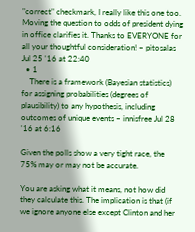"correct" checkmark, I really like this one too. Moving the question to odds of president dying in office clarifies it. Thanks to EVERYONE for all your thoughtful consideration! – pitosalas Jul 25 '16 at 22:40
  • 1
    There is a framework (Bayesian statistics) for assigning probabilities (degrees of plausibility) to any hypothesis, including outcomes of unique events – innisfree Jul 28 '16 at 6:16

Given the polls show a very tight race, the 75% may or may not be accurate.

You are asking what it means, not how did they calculate this. The implication is that (if we ignore anyone else except Clinton and her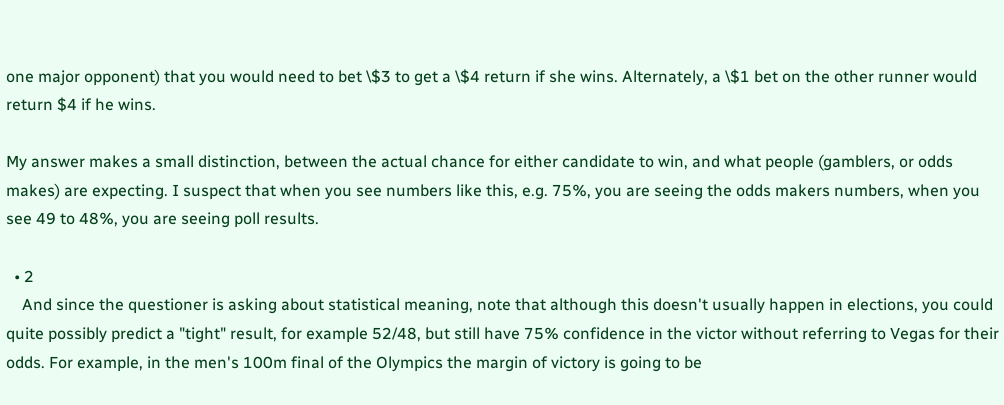one major opponent) that you would need to bet \$3 to get a \$4 return if she wins. Alternately, a \$1 bet on the other runner would return $4 if he wins.

My answer makes a small distinction, between the actual chance for either candidate to win, and what people (gamblers, or odds makes) are expecting. I suspect that when you see numbers like this, e.g. 75%, you are seeing the odds makers numbers, when you see 49 to 48%, you are seeing poll results.

  • 2
    And since the questioner is asking about statistical meaning, note that although this doesn't usually happen in elections, you could quite possibly predict a "tight" result, for example 52/48, but still have 75% confidence in the victor without referring to Vegas for their odds. For example, in the men's 100m final of the Olympics the margin of victory is going to be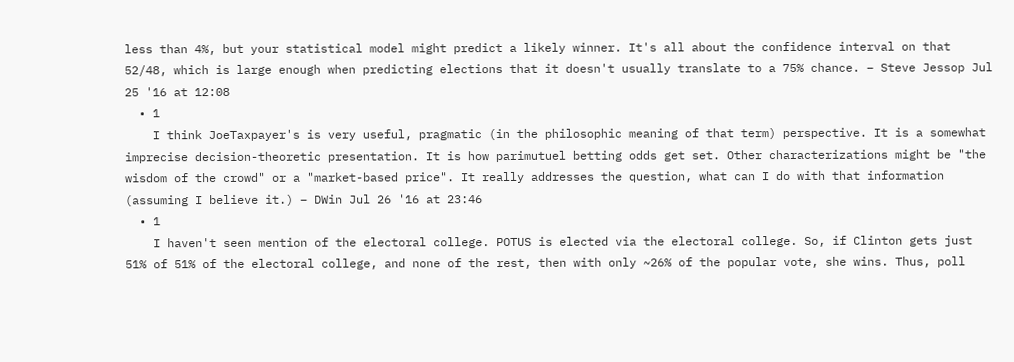less than 4%, but your statistical model might predict a likely winner. It's all about the confidence interval on that 52/48, which is large enough when predicting elections that it doesn't usually translate to a 75% chance. – Steve Jessop Jul 25 '16 at 12:08
  • 1
    I think JoeTaxpayer's is very useful, pragmatic (in the philosophic meaning of that term) perspective. It is a somewhat imprecise decision-theoretic presentation. It is how parimutuel betting odds get set. Other characterizations might be "the wisdom of the crowd" or a "market-based price". It really addresses the question, what can I do with that information (assuming I believe it.) – DWin Jul 26 '16 at 23:46
  • 1
    I haven't seen mention of the electoral college. POTUS is elected via the electoral college. So, if Clinton gets just 51% of 51% of the electoral college, and none of the rest, then with only ~26% of the popular vote, she wins. Thus, poll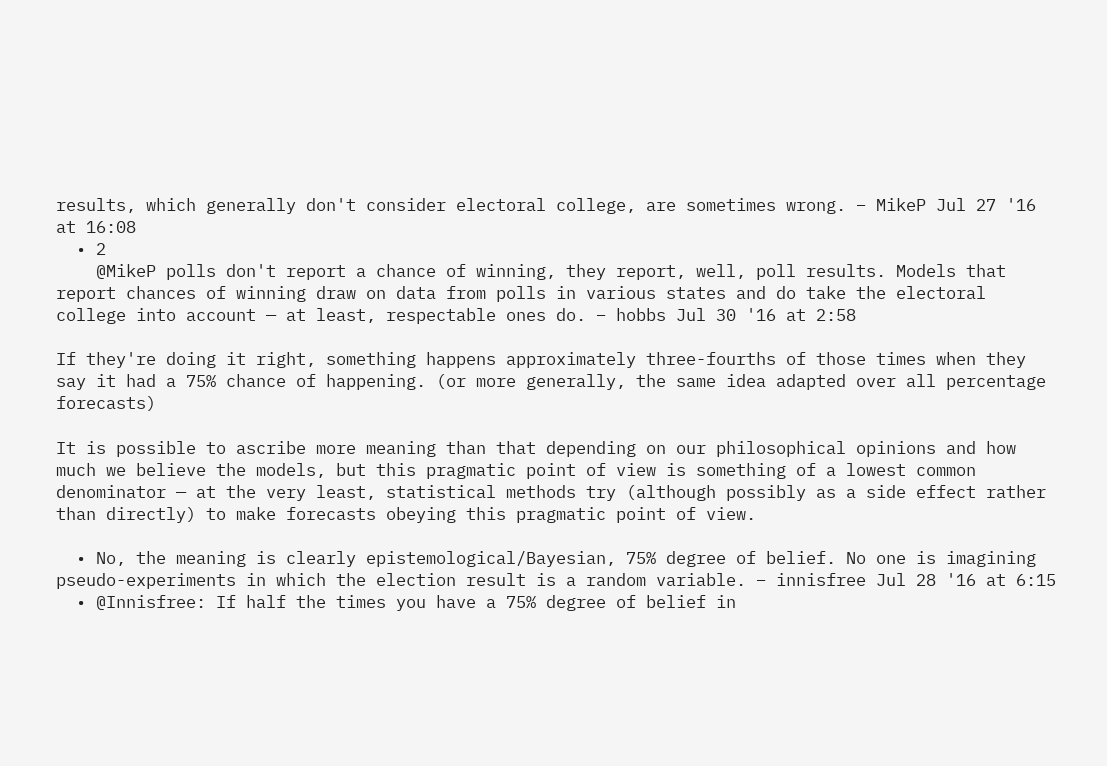results, which generally don't consider electoral college, are sometimes wrong. – MikeP Jul 27 '16 at 16:08
  • 2
    @MikeP polls don't report a chance of winning, they report, well, poll results. Models that report chances of winning draw on data from polls in various states and do take the electoral college into account — at least, respectable ones do. – hobbs Jul 30 '16 at 2:58

If they're doing it right, something happens approximately three-fourths of those times when they say it had a 75% chance of happening. (or more generally, the same idea adapted over all percentage forecasts)

It is possible to ascribe more meaning than that depending on our philosophical opinions and how much we believe the models, but this pragmatic point of view is something of a lowest common denominator — at the very least, statistical methods try (although possibly as a side effect rather than directly) to make forecasts obeying this pragmatic point of view.

  • No, the meaning is clearly epistemological/Bayesian, 75% degree of belief. No one is imagining pseudo-experiments in which the election result is a random variable. – innisfree Jul 28 '16 at 6:15
  • @Innisfree: If half the times you have a 75% degree of belief in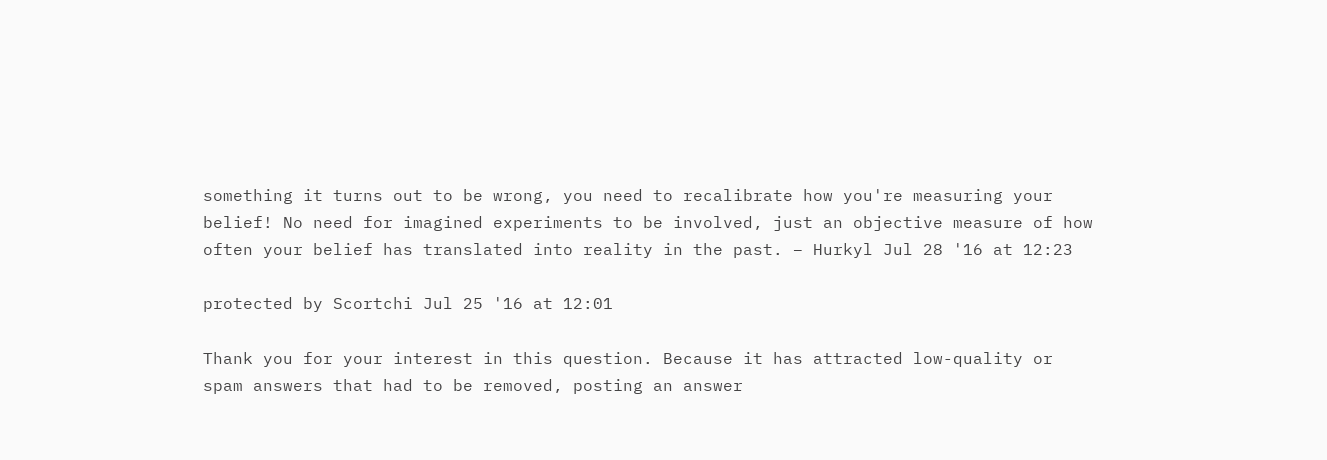something it turns out to be wrong, you need to recalibrate how you're measuring your belief! No need for imagined experiments to be involved, just an objective measure of how often your belief has translated into reality in the past. – Hurkyl Jul 28 '16 at 12:23

protected by Scortchi Jul 25 '16 at 12:01

Thank you for your interest in this question. Because it has attracted low-quality or spam answers that had to be removed, posting an answer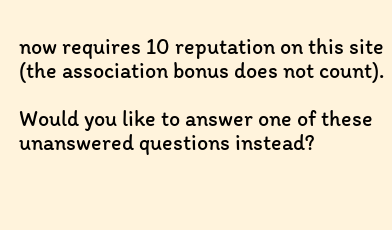now requires 10 reputation on this site (the association bonus does not count).

Would you like to answer one of these unanswered questions instead?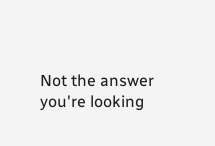Not the answer you're looking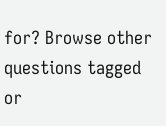for? Browse other questions tagged or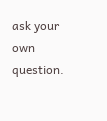ask your own question.